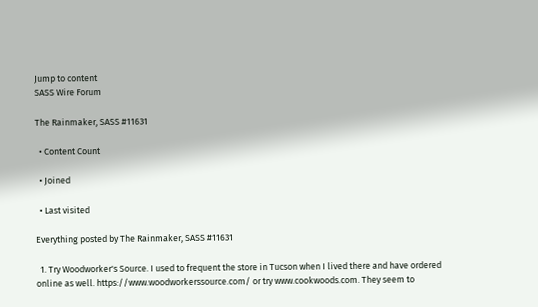Jump to content
SASS Wire Forum

The Rainmaker, SASS #11631

  • Content Count

  • Joined

  • Last visited

Everything posted by The Rainmaker, SASS #11631

  1. Try Woodworker's Source. I used to frequent the store in Tucson when I lived there and have ordered online as well. https://www.woodworkerssource.com/ or try www.cookwoods.com. They seem to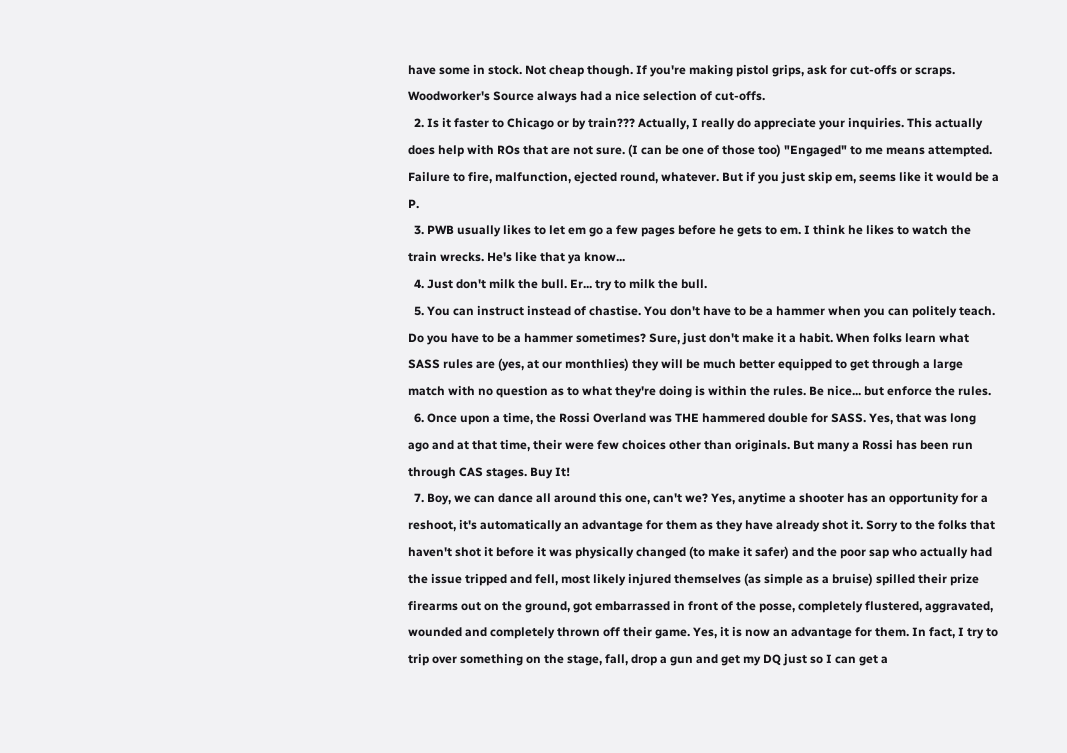have some in stock. Not cheap though. If you're making pistol grips, ask for cut-offs or scraps. Woodworker's Source always had a nice selection of cut-offs.
  2. Is it faster to Chicago or by train??? Actually, I really do appreciate your inquiries. This actually does help with ROs that are not sure. (I can be one of those too) "Engaged" to me means attempted. Failure to fire, malfunction, ejected round, whatever. But if you just skip em, seems like it would be a P.
  3. PWB usually likes to let em go a few pages before he gets to em. I think he likes to watch the train wrecks. He's like that ya know...
  4. Just don't milk the bull. Er... try to milk the bull.
  5. You can instruct instead of chastise. You don't have to be a hammer when you can politely teach. Do you have to be a hammer sometimes? Sure, just don't make it a habit. When folks learn what SASS rules are (yes, at our monthlies) they will be much better equipped to get through a large match with no question as to what they're doing is within the rules. Be nice... but enforce the rules.
  6. Once upon a time, the Rossi Overland was THE hammered double for SASS. Yes, that was long ago and at that time, their were few choices other than originals. But many a Rossi has been run through CAS stages. Buy It!
  7. Boy, we can dance all around this one, can't we? Yes, anytime a shooter has an opportunity for a reshoot, it's automatically an advantage for them as they have already shot it. Sorry to the folks that haven't shot it before it was physically changed (to make it safer) and the poor sap who actually had the issue tripped and fell, most likely injured themselves (as simple as a bruise) spilled their prize firearms out on the ground, got embarrassed in front of the posse, completely flustered, aggravated, wounded and completely thrown off their game. Yes, it is now an advantage for them. In fact, I try to trip over something on the stage, fall, drop a gun and get my DQ just so I can get a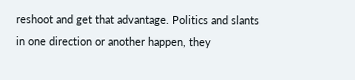reshoot and get that advantage. Politics and slants in one direction or another happen, they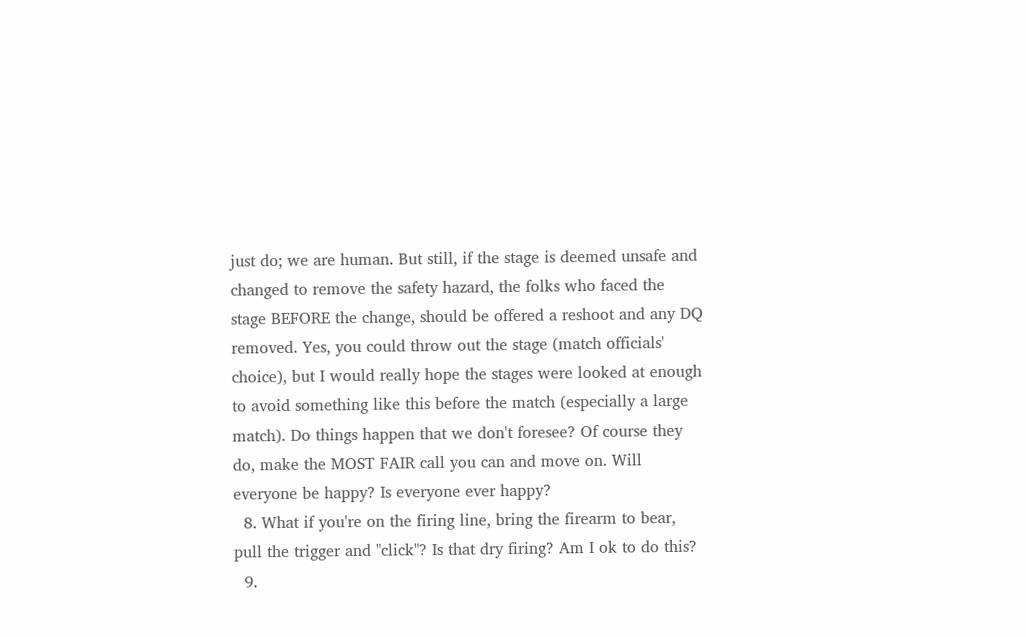just do; we are human. But still, if the stage is deemed unsafe and changed to remove the safety hazard, the folks who faced the stage BEFORE the change, should be offered a reshoot and any DQ removed. Yes, you could throw out the stage (match officials' choice), but I would really hope the stages were looked at enough to avoid something like this before the match (especially a large match). Do things happen that we don't foresee? Of course they do, make the MOST FAIR call you can and move on. Will everyone be happy? Is everyone ever happy?
  8. What if you're on the firing line, bring the firearm to bear, pull the trigger and "click"? Is that dry firing? Am I ok to do this?
  9.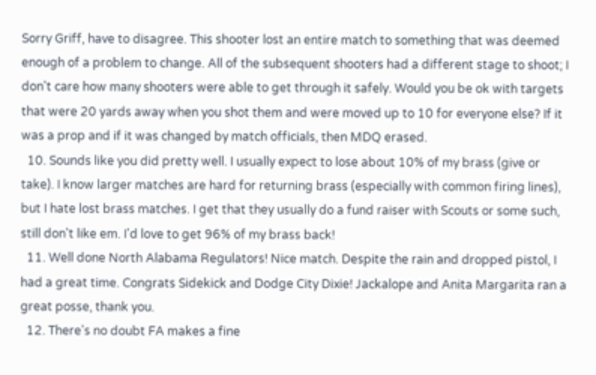Sorry Griff, have to disagree. This shooter lost an entire match to something that was deemed enough of a problem to change. All of the subsequent shooters had a different stage to shoot; I don't care how many shooters were able to get through it safely. Would you be ok with targets that were 20 yards away when you shot them and were moved up to 10 for everyone else? If it was a prop and if it was changed by match officials, then MDQ erased.
  10. Sounds like you did pretty well. I usually expect to lose about 10% of my brass (give or take). I know larger matches are hard for returning brass (especially with common firing lines), but I hate lost brass matches. I get that they usually do a fund raiser with Scouts or some such, still don't like em. I'd love to get 96% of my brass back!
  11. Well done North Alabama Regulators! Nice match. Despite the rain and dropped pistol, I had a great time. Congrats Sidekick and Dodge City Dixie! Jackalope and Anita Margarita ran a great posse, thank you.
  12. There's no doubt FA makes a fine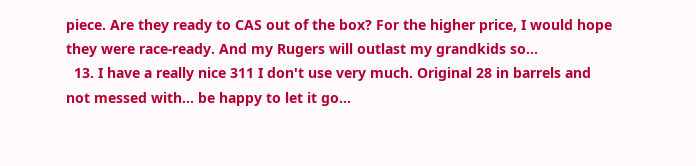piece. Are they ready to CAS out of the box? For the higher price, I would hope they were race-ready. And my Rugers will outlast my grandkids so...
  13. I have a really nice 311 I don't use very much. Original 28 in barrels and not messed with... be happy to let it go...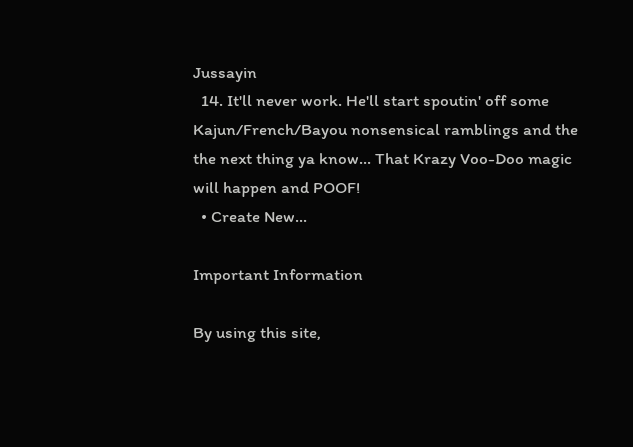Jussayin
  14. It'll never work. He'll start spoutin' off some Kajun/French/Bayou nonsensical ramblings and the the next thing ya know... That Krazy Voo-Doo magic will happen and POOF!
  • Create New...

Important Information

By using this site,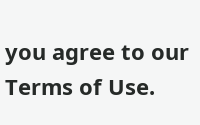you agree to our Terms of Use.